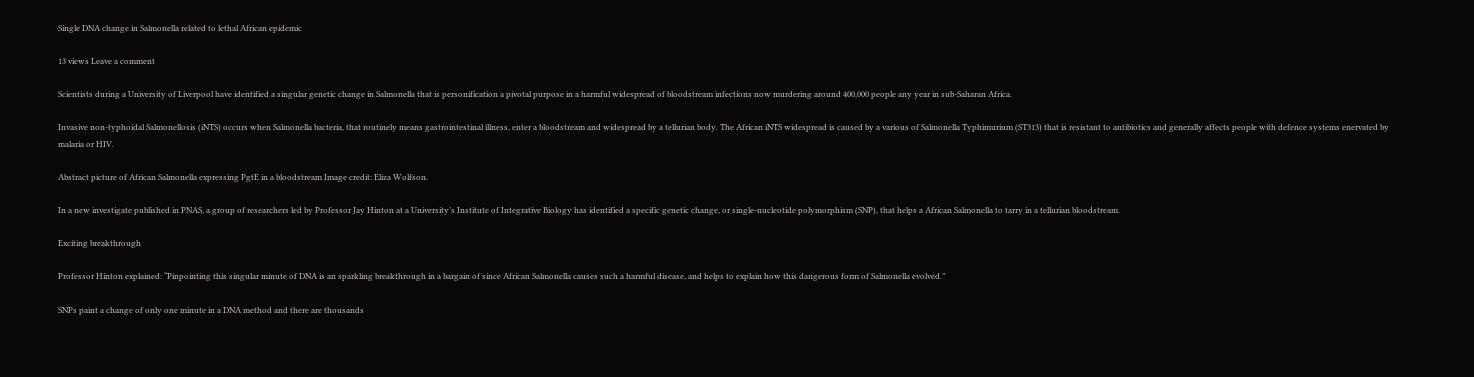Single DNA change in Salmonella related to lethal African epidemic

13 views Leave a comment

Scientists during a University of Liverpool have identified a singular genetic change in Salmonella that is personification a pivotal purpose in a harmful widespread of bloodstream infections now murdering around 400,000 people any year in sub-Saharan Africa.

Invasive non-typhoidal Salmonellosis (iNTS) occurs when Salmonella bacteria, that routinely means gastrointestinal illness, enter a bloodstream and widespread by a tellurian body. The African iNTS widespread is caused by a various of Salmonella Typhimurium (ST313) that is resistant to antibiotics and generally affects people with defence systems enervated by malaria or HIV.

Abstract picture of African Salmonella expressing PgtE in a bloodstream Image credit: Eliza Wolfson.

In a new investigate published in PNAS, a group of researchers led by Professor Jay Hinton at a University’s Institute of Integrative Biology has identified a specific genetic change, or single-nucleotide polymorphism (SNP), that helps a African Salmonella to tarry in a tellurian bloodstream.

Exciting breakthrough

Professor Hinton explained: “Pinpointing this singular minute of DNA is an sparkling breakthrough in a bargain of since African Salmonella causes such a harmful disease, and helps to explain how this dangerous form of Salmonella evolved.”

SNPs paint a change of only one minute in a DNA method and there are thousands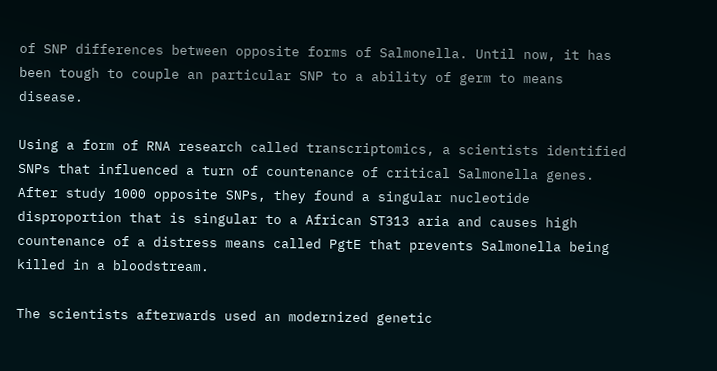of SNP differences between opposite forms of Salmonella. Until now, it has been tough to couple an particular SNP to a ability of germ to means disease.

Using a form of RNA research called transcriptomics, a scientists identified SNPs that influenced a turn of countenance of critical Salmonella genes. After study 1000 opposite SNPs, they found a singular nucleotide disproportion that is singular to a African ST313 aria and causes high countenance of a distress means called PgtE that prevents Salmonella being killed in a bloodstream.

The scientists afterwards used an modernized genetic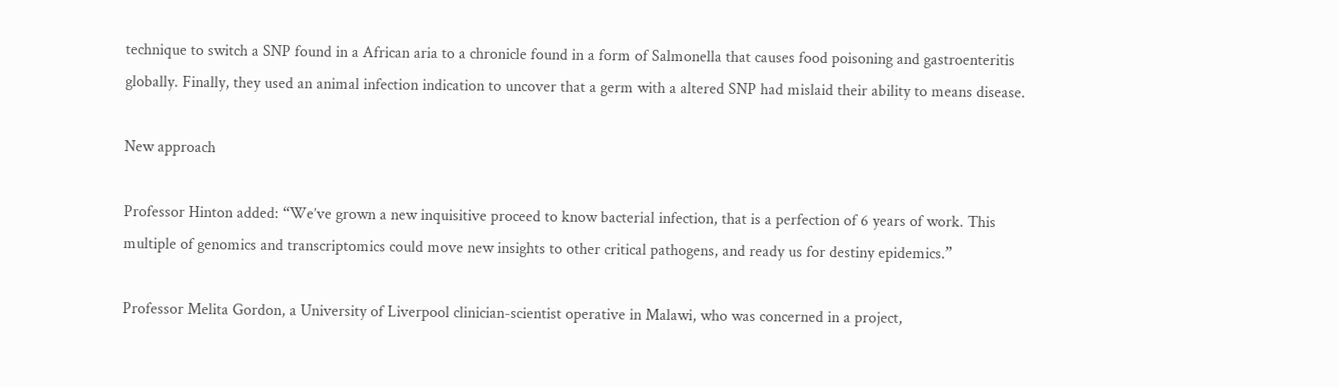technique to switch a SNP found in a African aria to a chronicle found in a form of Salmonella that causes food poisoning and gastroenteritis globally. Finally, they used an animal infection indication to uncover that a germ with a altered SNP had mislaid their ability to means disease.

New approach

Professor Hinton added: “We’ve grown a new inquisitive proceed to know bacterial infection, that is a perfection of 6 years of work. This multiple of genomics and transcriptomics could move new insights to other critical pathogens, and ready us for destiny epidemics.”

Professor Melita Gordon, a University of Liverpool clinician-scientist operative in Malawi, who was concerned in a project,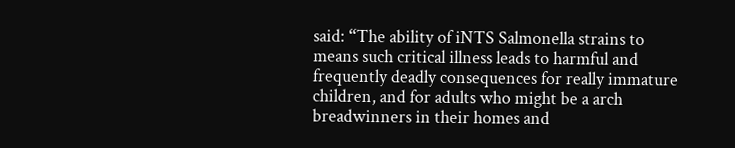said: “The ability of iNTS Salmonella strains to means such critical illness leads to harmful and frequently deadly consequences for really immature children, and for adults who might be a arch breadwinners in their homes and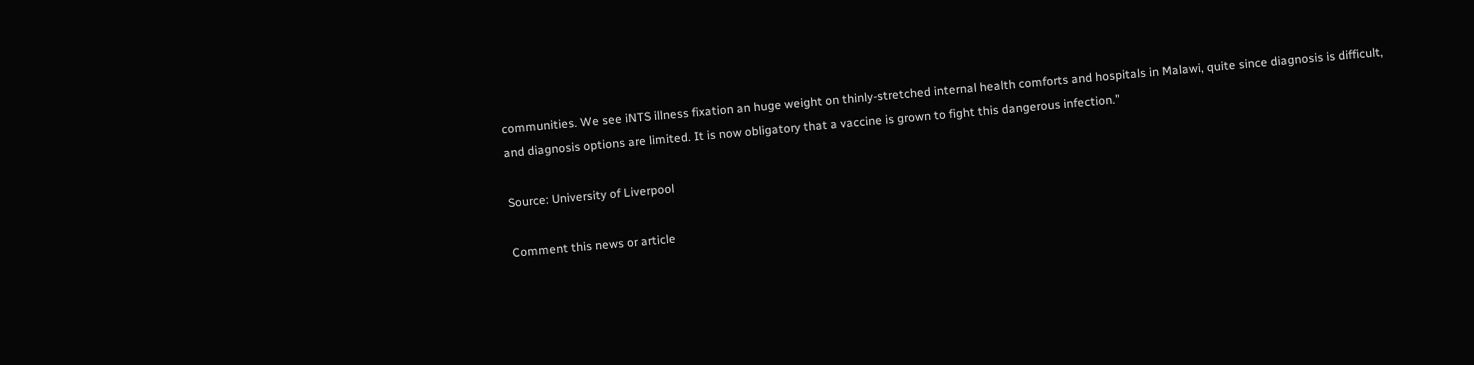communities. We see iNTS illness fixation an huge weight on thinly-stretched internal health comforts and hospitals in Malawi, quite since diagnosis is difficult, and diagnosis options are limited. It is now obligatory that a vaccine is grown to fight this dangerous infection.”

Source: University of Liverpool

Comment this news or article